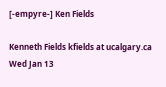[-empyre-] Ken Fields

Kenneth Fields kfields at ucalgary.ca
Wed Jan 13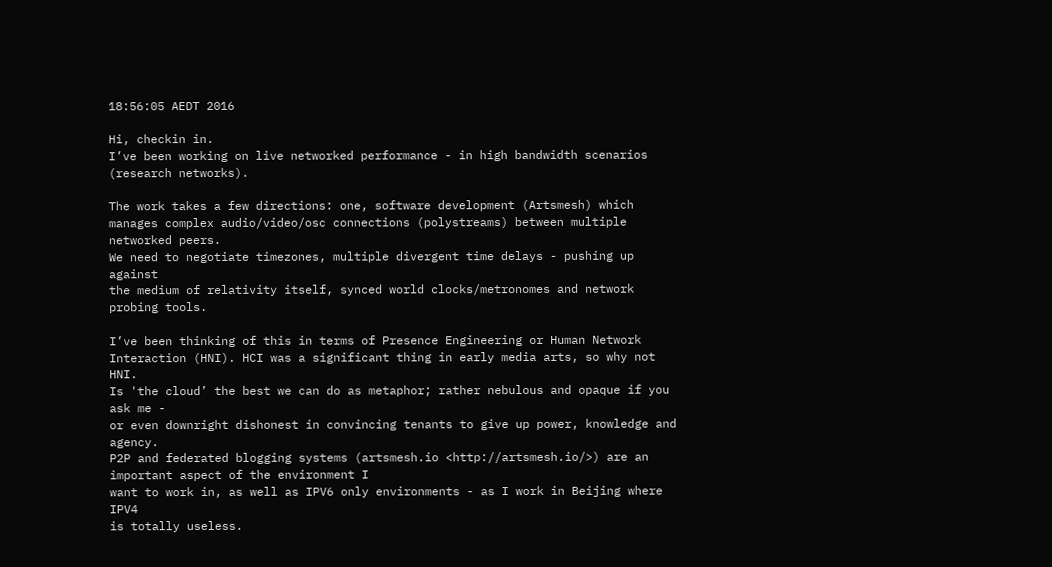18:56:05 AEDT 2016

Hi, checkin in.
I’ve been working on live networked performance - in high bandwidth scenarios
(research networks).

The work takes a few directions: one, software development (Artsmesh) which
manages complex audio/video/osc connections (polystreams) between multiple networked peers.
We need to negotiate timezones, multiple divergent time delays - pushing up against
the medium of relativity itself, synced world clocks/metronomes and network probing tools.

I’ve been thinking of this in terms of Presence Engineering or Human Network
Interaction (HNI). HCI was a significant thing in early media arts, so why not HNI.
Is 'the cloud’ the best we can do as metaphor; rather nebulous and opaque if you ask me -
or even downright dishonest in convincing tenants to give up power, knowledge and agency.
P2P and federated blogging systems (artsmesh.io <http://artsmesh.io/>) are an important aspect of the environment I
want to work in, as well as IPV6 only environments - as I work in Beijing where IPV4
is totally useless.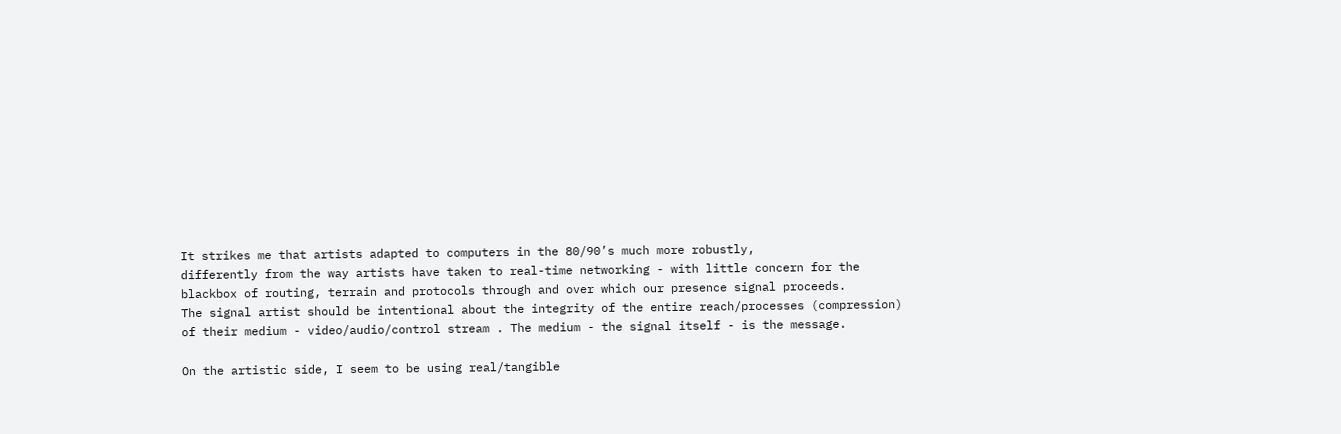It strikes me that artists adapted to computers in the 80/90’s much more robustly,
differently from the way artists have taken to real-time networking - with little concern for the
blackbox of routing, terrain and protocols through and over which our presence signal proceeds.
The signal artist should be intentional about the integrity of the entire reach/processes (compression)
of their medium - video/audio/control stream . The medium - the signal itself - is the message.

On the artistic side, I seem to be using real/tangible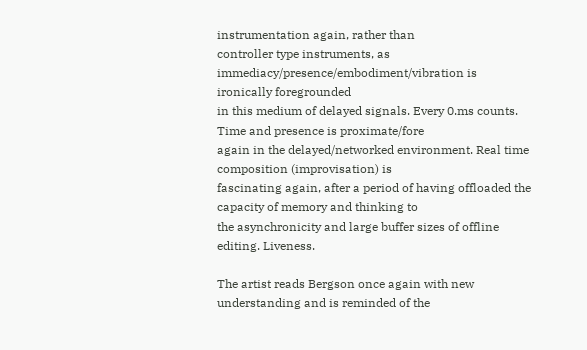instrumentation again, rather than
controller type instruments, as immediacy/presence/embodiment/vibration is ironically foregrounded
in this medium of delayed signals. Every 0.ms counts. Time and presence is proximate/fore
again in the delayed/networked environment. Real time composition (improvisation) is
fascinating again, after a period of having offloaded the capacity of memory and thinking to
the asynchronicity and large buffer sizes of offline editing. Liveness.

The artist reads Bergson once again with new understanding and is reminded of the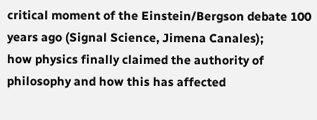critical moment of the Einstein/Bergson debate 100 years ago (Signal Science, Jimena Canales);
how physics finally claimed the authority of philosophy and how this has affected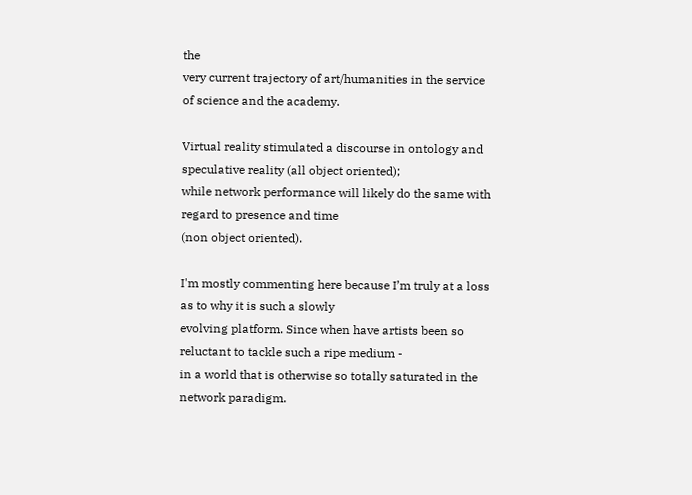the
very current trajectory of art/humanities in the service of science and the academy.

Virtual reality stimulated a discourse in ontology and speculative reality (all object oriented);
while network performance will likely do the same with regard to presence and time
(non object oriented).

I'm mostly commenting here because I’m truly at a loss as to why it is such a slowly
evolving platform. Since when have artists been so reluctant to tackle such a ripe medium -
in a world that is otherwise so totally saturated in the network paradigm.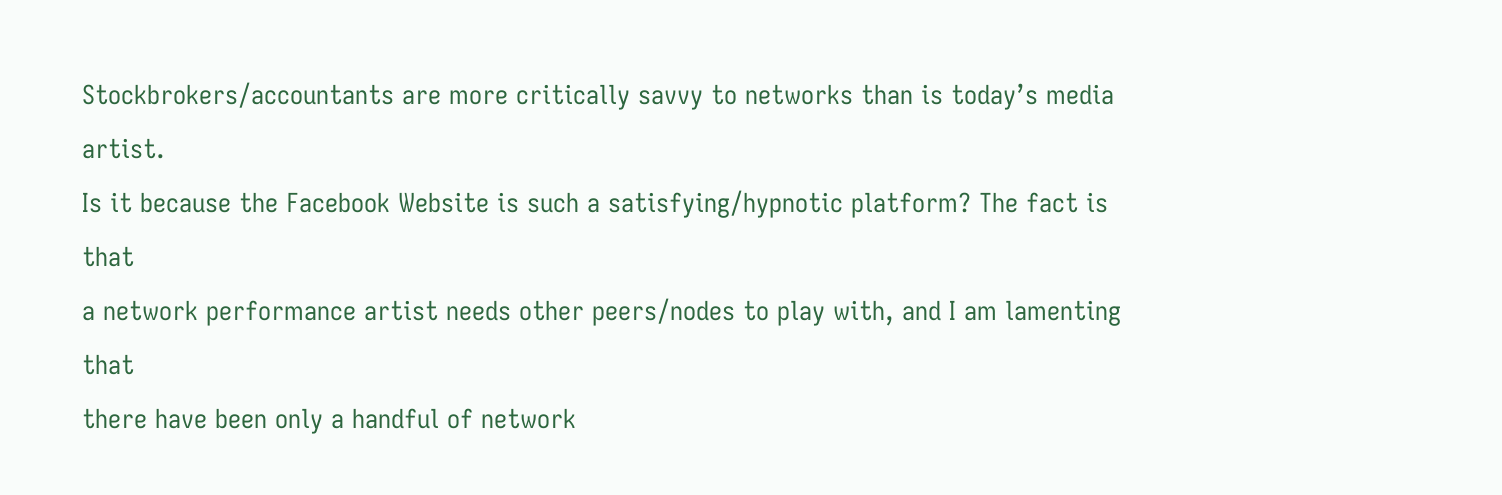Stockbrokers/accountants are more critically savvy to networks than is today’s media artist.
Is it because the Facebook Website is such a satisfying/hypnotic platform? The fact is that
a network performance artist needs other peers/nodes to play with, and I am lamenting that
there have been only a handful of network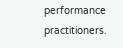performance practitioners.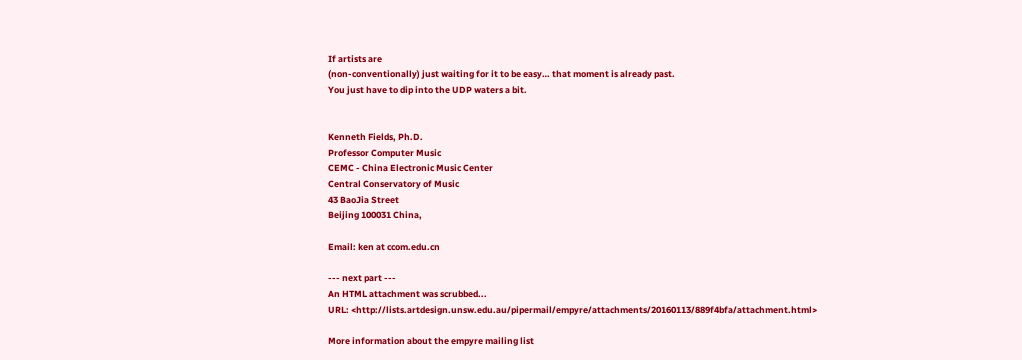If artists are
(non-conventionally) just waiting for it to be easy… that moment is already past.
You just have to dip into the UDP waters a bit.


Kenneth Fields, Ph.D.
Professor Computer Music
CEMC - China Electronic Music Center
Central Conservatory of Music
43 BaoJia Street
Beijing 100031 China,

Email: ken at ccom.edu.cn

--- next part ---
An HTML attachment was scrubbed...
URL: <http://lists.artdesign.unsw.edu.au/pipermail/empyre/attachments/20160113/889f4bfa/attachment.html>

More information about the empyre mailing list